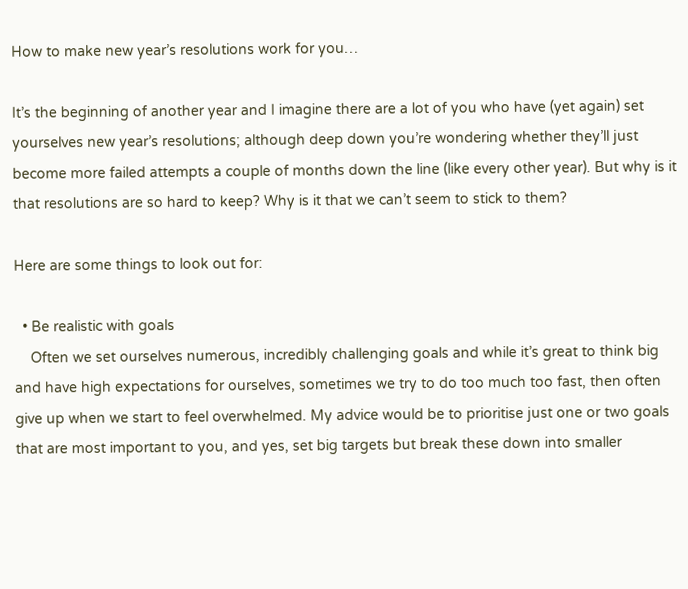How to make new year’s resolutions work for you…

It’s the beginning of another year and I imagine there are a lot of you who have (yet again) set yourselves new year’s resolutions; although deep down you’re wondering whether they’ll just become more failed attempts a couple of months down the line (like every other year). But why is it that resolutions are so hard to keep? Why is it that we can’t seem to stick to them?

Here are some things to look out for:

  • Be realistic with goals
    Often we set ourselves numerous, incredibly challenging goals and while it’s great to think big and have high expectations for ourselves, sometimes we try to do too much too fast, then often give up when we start to feel overwhelmed. My advice would be to prioritise just one or two goals that are most important to you, and yes, set big targets but break these down into smaller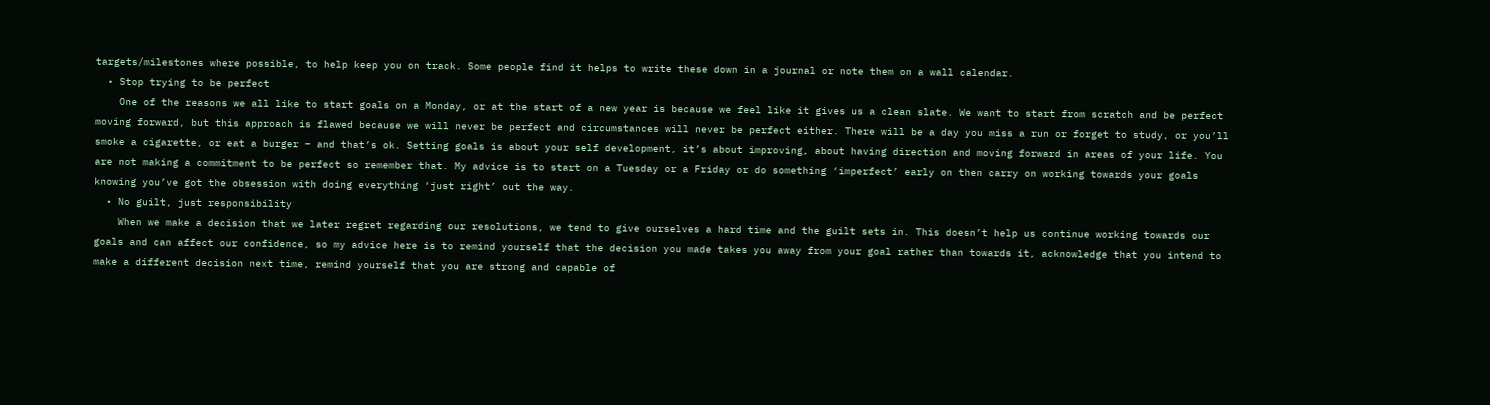targets/milestones where possible, to help keep you on track. Some people find it helps to write these down in a journal or note them on a wall calendar.
  • Stop trying to be perfect
    One of the reasons we all like to start goals on a Monday, or at the start of a new year is because we feel like it gives us a clean slate. We want to start from scratch and be perfect moving forward, but this approach is flawed because we will never be perfect and circumstances will never be perfect either. There will be a day you miss a run or forget to study, or you’ll smoke a cigarette, or eat a burger – and that’s ok. Setting goals is about your self development, it’s about improving, about having direction and moving forward in areas of your life. You are not making a commitment to be perfect so remember that. My advice is to start on a Tuesday or a Friday or do something ‘imperfect’ early on then carry on working towards your goals knowing you’ve got the obsession with doing everything ‘just right’ out the way.
  • No guilt, just responsibility
    When we make a decision that we later regret regarding our resolutions, we tend to give ourselves a hard time and the guilt sets in. This doesn’t help us continue working towards our goals and can affect our confidence, so my advice here is to remind yourself that the decision you made takes you away from your goal rather than towards it, acknowledge that you intend to make a different decision next time, remind yourself that you are strong and capable of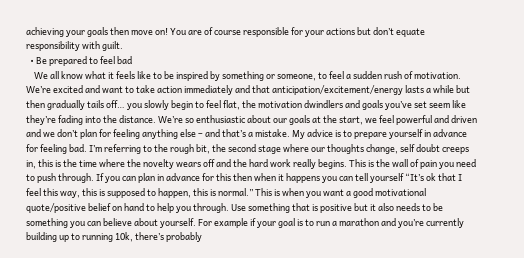achieving your goals then move on! You are of course responsible for your actions but don’t equate responsibility with guilt.
  • Be prepared to feel bad
    We all know what it feels like to be inspired by something or someone, to feel a sudden rush of motivation. We’re excited and want to take action immediately and that anticipation/excitement/energy lasts a while but then gradually tails off… you slowly begin to feel flat, the motivation dwindlers and goals you’ve set seem like they’re fading into the distance. We’re so enthusiastic about our goals at the start, we feel powerful and driven and we don’t plan for feeling anything else – and that’s a mistake. My advice is to prepare yourself in advance for feeling bad. I’m referring to the rough bit, the second stage where our thoughts change, self doubt creeps in, this is the time where the novelty wears off and the hard work really begins. This is the wall of pain you need to push through. If you can plan in advance for this then when it happens you can tell yourself “It’s ok that I feel this way, this is supposed to happen, this is normal.” This is when you want a good motivational quote/positive belief on hand to help you through. Use something that is positive but it also needs to be something you can believe about yourself. For example if your goal is to run a marathon and you’re currently building up to running 10k, there’s probably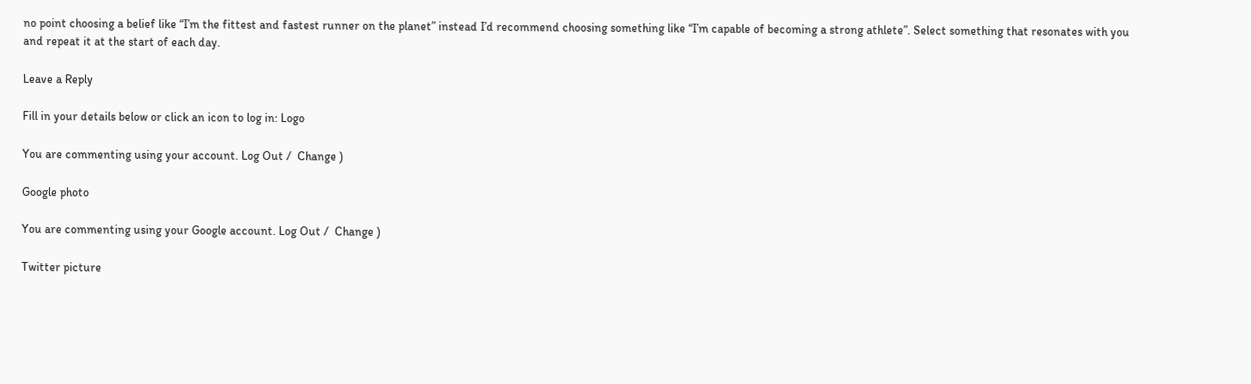no point choosing a belief like “I’m the fittest and fastest runner on the planet” instead I’d recommend choosing something like “I’m capable of becoming a strong athlete”. Select something that resonates with you and repeat it at the start of each day.

Leave a Reply

Fill in your details below or click an icon to log in: Logo

You are commenting using your account. Log Out /  Change )

Google photo

You are commenting using your Google account. Log Out /  Change )

Twitter picture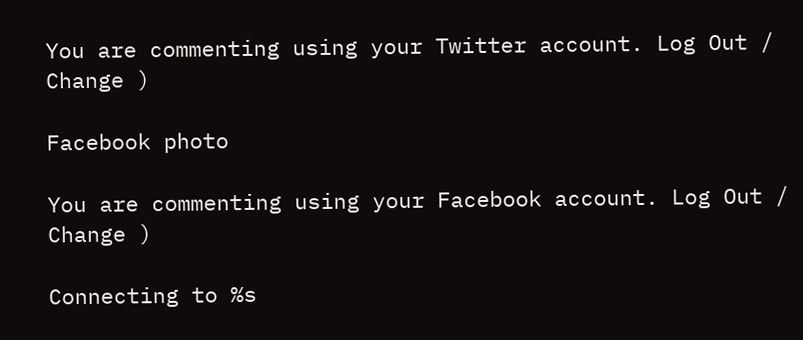You are commenting using your Twitter account. Log Out /  Change )

Facebook photo

You are commenting using your Facebook account. Log Out /  Change )

Connecting to %s